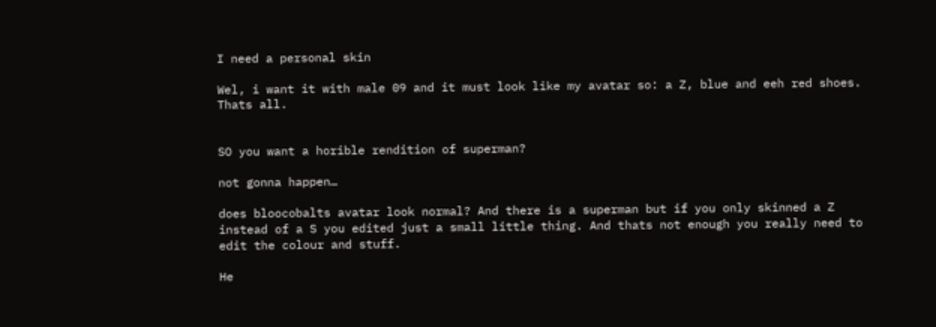I need a personal skin

Wel, i want it with male 09 and it must look like my avatar so: a Z, blue and eeh red shoes. Thats all.


SO you want a horible rendition of superman?

not gonna happen…

does bloocobalts avatar look normal? And there is a superman but if you only skinned a Z instead of a S you edited just a small little thing. And thats not enough you really need to edit the colour and stuff.

He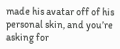made his avatar off of his personal skin, and you’re asking for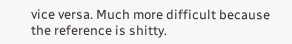vice versa. Much more difficult because the reference is shitty.